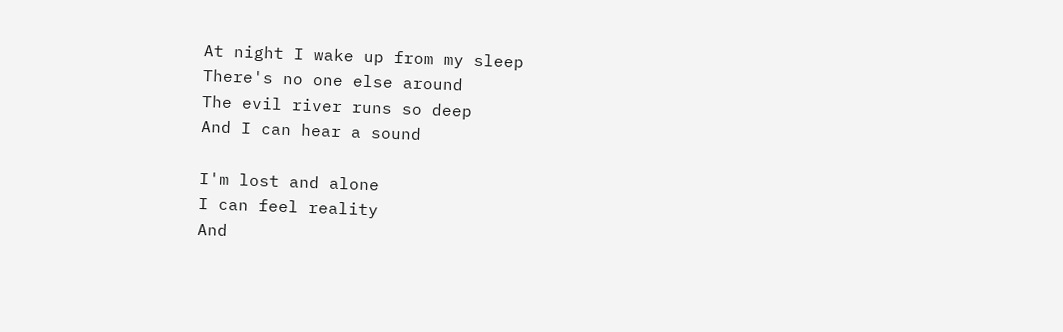At night I wake up from my sleep
There's no one else around
The evil river runs so deep
And I can hear a sound

I'm lost and alone
I can feel reality
And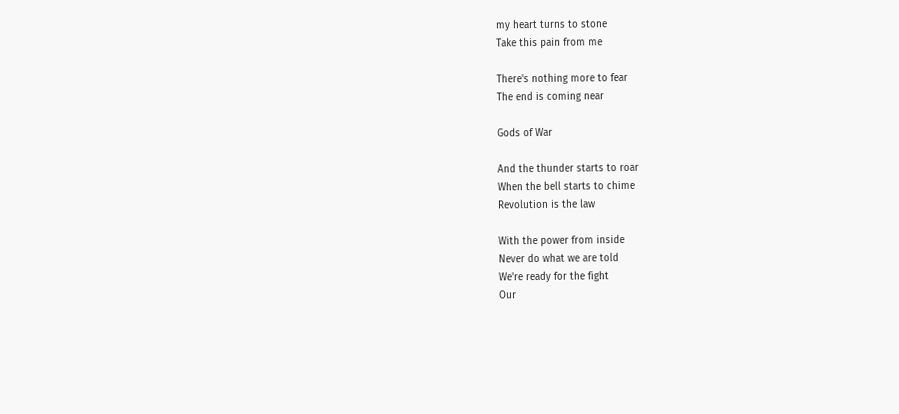my heart turns to stone
Take this pain from me

There's nothing more to fear
The end is coming near

Gods of War

And the thunder starts to roar
When the bell starts to chime
Revolution is the law

With the power from inside
Never do what we are told
We're ready for the fight
Our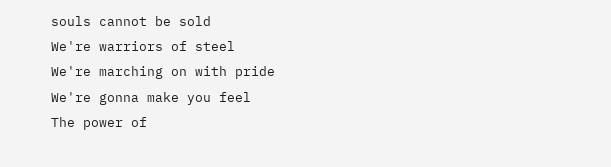souls cannot be sold
We're warriors of steel
We're marching on with pride
We're gonna make you feel
The power of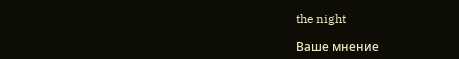the night

Ваше мнение